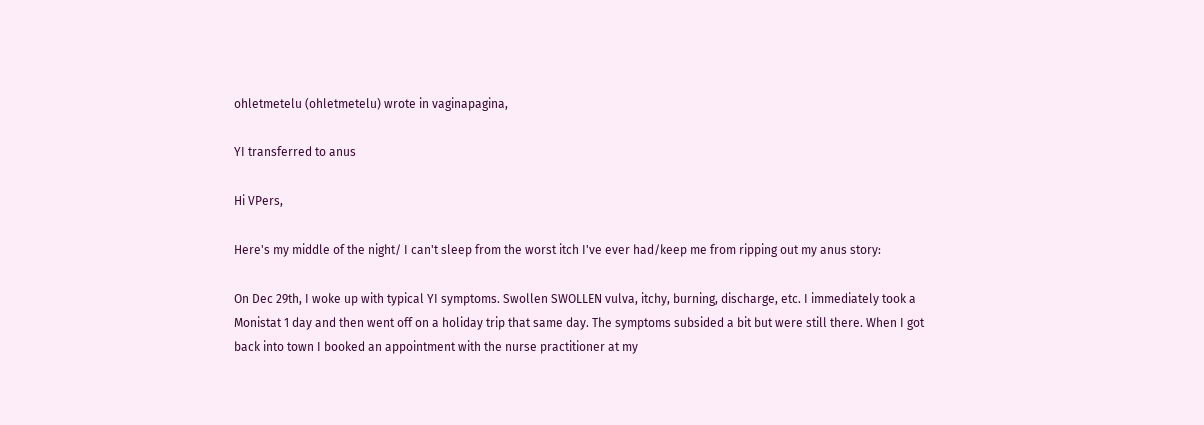ohletmetelu (ohletmetelu) wrote in vaginapagina,

YI transferred to anus

Hi VPers,

Here's my middle of the night/ I can't sleep from the worst itch I've ever had/keep me from ripping out my anus story:

On Dec 29th, I woke up with typical YI symptoms. Swollen SWOLLEN vulva, itchy, burning, discharge, etc. I immediately took a Monistat 1 day and then went off on a holiday trip that same day. The symptoms subsided a bit but were still there. When I got back into town I booked an appointment with the nurse practitioner at my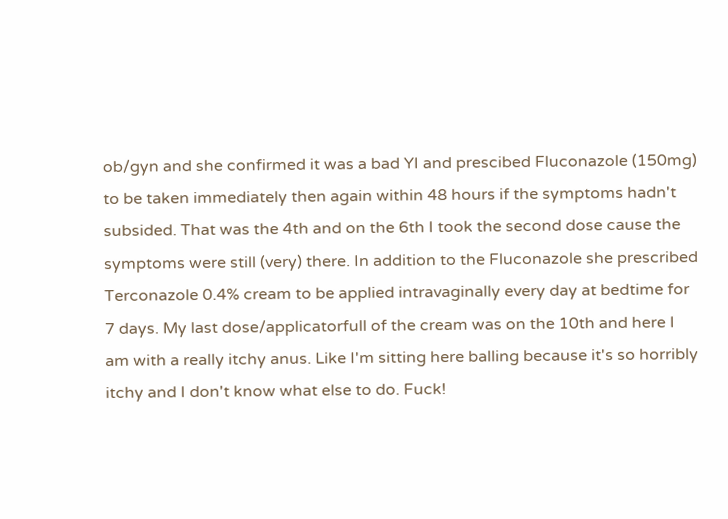ob/gyn and she confirmed it was a bad YI and prescibed Fluconazole (150mg) to be taken immediately then again within 48 hours if the symptoms hadn't subsided. That was the 4th and on the 6th I took the second dose cause the symptoms were still (very) there. In addition to the Fluconazole she prescribed Terconazole 0.4% cream to be applied intravaginally every day at bedtime for 7 days. My last dose/applicatorfull of the cream was on the 10th and here I am with a really itchy anus. Like I'm sitting here balling because it's so horribly itchy and I don't know what else to do. Fuck!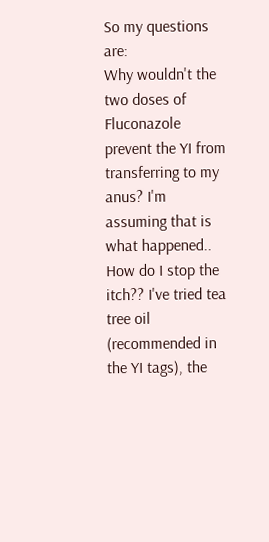So my questions are:
Why wouldn't the two doses of Fluconazole prevent the YI from transferring to my anus? I'm assuming that is what happened.. How do I stop the itch?? I've tried tea tree oil (recommended in the YI tags), the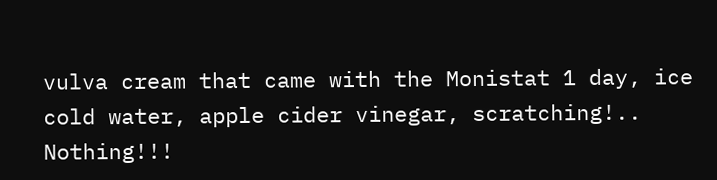vulva cream that came with the Monistat 1 day, ice cold water, apple cider vinegar, scratching!.. Nothing!!!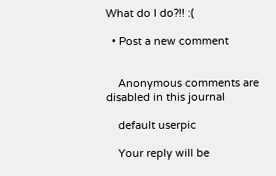What do I do?!! :(

  • Post a new comment


    Anonymous comments are disabled in this journal

    default userpic

    Your reply will be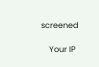screened

    Your IP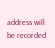address will be recorded